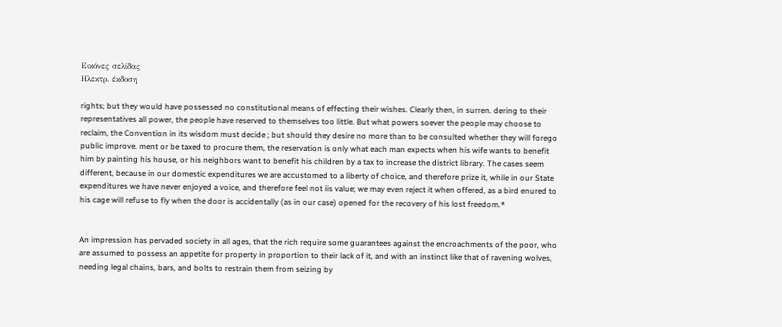Εικόνες σελίδας
Ηλεκτρ. έκδοση

rights; but they would have possessed no constitutional means of effecting their wishes. Clearly then, in surren. dering to their representatives all power, the people have reserved to themselves too little. But what powers soever the people may choose to reclaim, the Convention in its wisdom must decide ; but should they desire no more than to be consulted whether they will forego public improve. ment or be taxed to procure them, the reservation is only what each man expects when his wife wants to benefit him by painting his house, or his neighbors want to benefit his children by a tax to increase the district library. The cases seem different, because in our domestic expenditures we are accustomed to a liberty of choice, and therefore prize it, while in our State expenditures we have never enjoyed a voice, and therefore feel not iis value; we may even reject it when offered, as a bird enured to his cage will refuse to fly when the door is accidentally (as in our case) opened for the recovery of his lost freedom.*


An impression has pervaded society in all ages, that the rich require some guarantees against the encroachments of the poor, who are assumed to possess an appetite for property in proportion to their lack of it, and with an instinct like that of ravening wolves, needing legal chains, bars, and bolts to restrain them from seizing by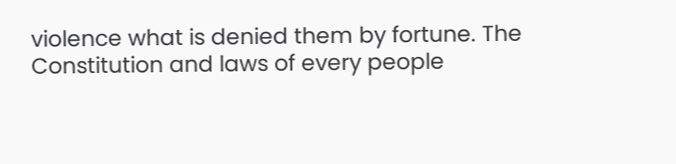violence what is denied them by fortune. The Constitution and laws of every people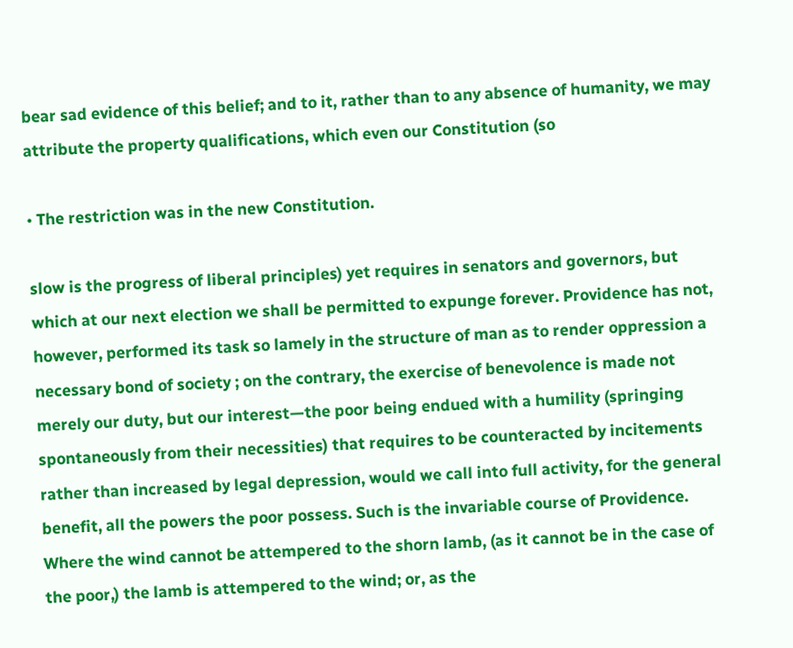bear sad evidence of this belief; and to it, rather than to any absence of humanity, we may attribute the property qualifications, which even our Constitution (so

• The restriction was in the new Constitution.

slow is the progress of liberal principles) yet requires in senators and governors, but which at our next election we shall be permitted to expunge forever. Providence has not, however, performed its task so lamely in the structure of man as to render oppression a necessary bond of society ; on the contrary, the exercise of benevolence is made not merely our duty, but our interest—the poor being endued with a humility (springing spontaneously from their necessities) that requires to be counteracted by incitements rather than increased by legal depression, would we call into full activity, for the general benefit, all the powers the poor possess. Such is the invariable course of Providence. Where the wind cannot be attempered to the shorn lamb, (as it cannot be in the case of the poor,) the lamb is attempered to the wind; or, as the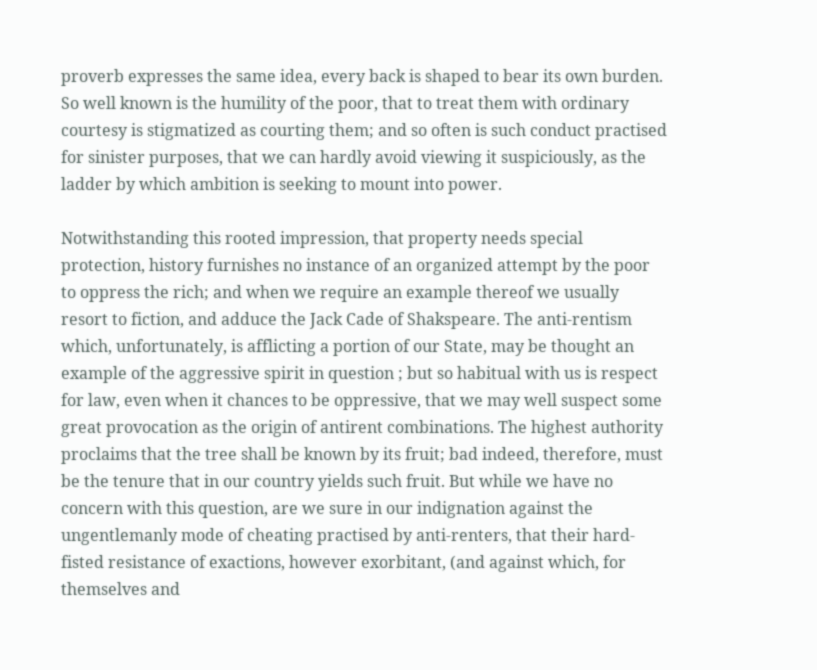proverb expresses the same idea, every back is shaped to bear its own burden. So well known is the humility of the poor, that to treat them with ordinary courtesy is stigmatized as courting them; and so often is such conduct practised for sinister purposes, that we can hardly avoid viewing it suspiciously, as the ladder by which ambition is seeking to mount into power.

Notwithstanding this rooted impression, that property needs special protection, history furnishes no instance of an organized attempt by the poor to oppress the rich; and when we require an example thereof we usually resort to fiction, and adduce the Jack Cade of Shakspeare. The anti-rentism which, unfortunately, is afflicting a portion of our State, may be thought an example of the aggressive spirit in question ; but so habitual with us is respect for law, even when it chances to be oppressive, that we may well suspect some great provocation as the origin of antirent combinations. The highest authority proclaims that the tree shall be known by its fruit; bad indeed, therefore, must be the tenure that in our country yields such fruit. But while we have no concern with this question, are we sure in our indignation against the ungentlemanly mode of cheating practised by anti-renters, that their hard-fisted resistance of exactions, however exorbitant, (and against which, for themselves and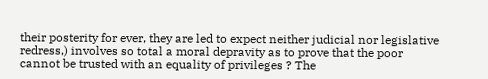their posterity for ever, they are led to expect neither judicial nor legislative redress,) involves so total a moral depravity as to prove that the poor cannot be trusted with an equality of privileges ? The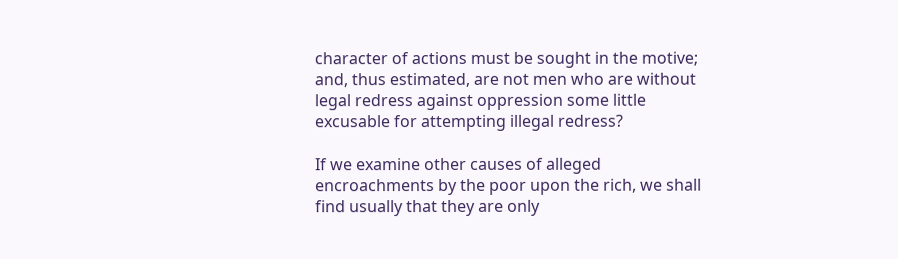character of actions must be sought in the motive; and, thus estimated, are not men who are without legal redress against oppression some little excusable for attempting illegal redress?

If we examine other causes of alleged encroachments by the poor upon the rich, we shall find usually that they are only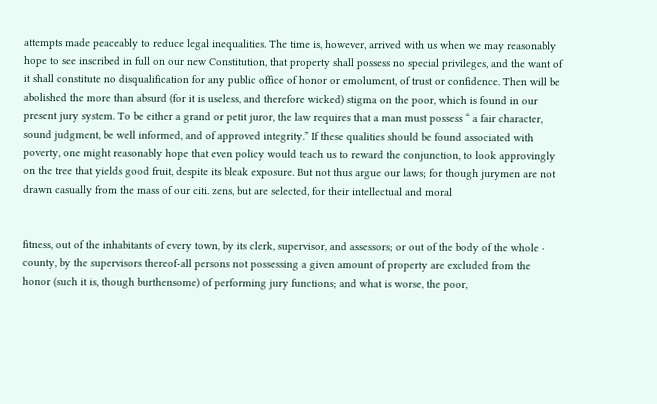attempts made peaceably to reduce legal inequalities. The time is, however, arrived with us when we may reasonably hope to see inscribed in full on our new Constitution, that property shall possess no special privileges, and the want of it shall constitute no disqualification for any public office of honor or emolument, of trust or confidence. Then will be abolished the more than absurd (for it is useless, and therefore wicked) stigma on the poor, which is found in our present jury system. To be either a grand or petit juror, the law requires that a man must possess “ a fair character, sound judgment, be well informed, and of approved integrity.” If these qualities should be found associated with poverty, one might reasonably hope that even policy would teach us to reward the conjunction, to look approvingly on the tree that yields good fruit, despite its bleak exposure. But not thus argue our laws; for though jurymen are not drawn casually from the mass of our citi. zens, but are selected, for their intellectual and moral


fitness, out of the inhabitants of every town, by its clerk, supervisor, and assessors; or out of the body of the whole · county, by the supervisors thereof-all persons not possessing a given amount of property are excluded from the honor (such it is, though burthensome) of performing jury functions; and what is worse, the poor,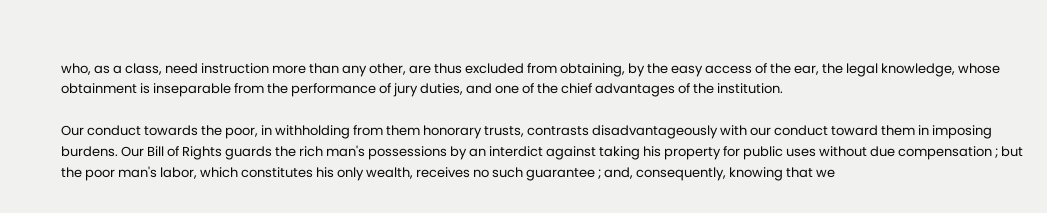who, as a class, need instruction more than any other, are thus excluded from obtaining, by the easy access of the ear, the legal knowledge, whose obtainment is inseparable from the performance of jury duties, and one of the chief advantages of the institution.

Our conduct towards the poor, in withholding from them honorary trusts, contrasts disadvantageously with our conduct toward them in imposing burdens. Our Bill of Rights guards the rich man's possessions by an interdict against taking his property for public uses without due compensation ; but the poor man's labor, which constitutes his only wealth, receives no such guarantee ; and, consequently, knowing that we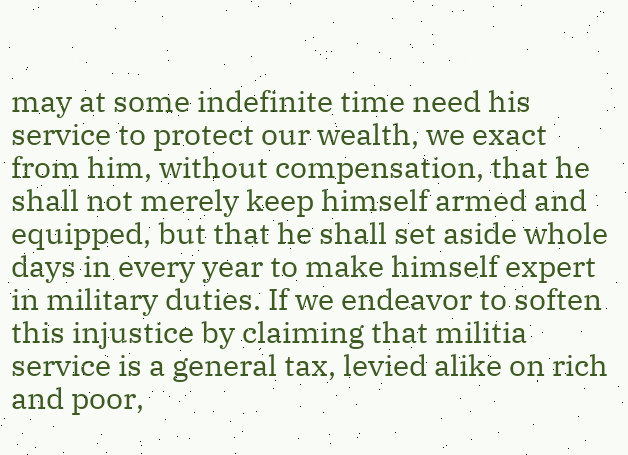may at some indefinite time need his service to protect our wealth, we exact from him, without compensation, that he shall not merely keep himself armed and equipped, but that he shall set aside whole days in every year to make himself expert in military duties. If we endeavor to soften this injustice by claiming that militia service is a general tax, levied alike on rich and poor,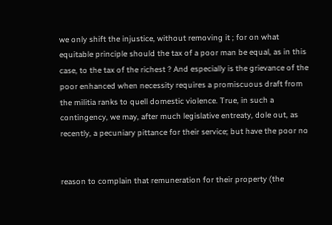we only shift the injustice, without removing it ; for on what equitable principle should the tax of a poor man be equal, as in this case, to the tax of the richest ? And especially is the grievance of the poor enhanced when necessity requires a promiscuous draft from the militia ranks to quell domestic violence. True, in such a contingency, we may, after much legislative entreaty, dole out, as recently, a pecuniary pittance for their service; but have the poor no


reason to complain that remuneration for their property (the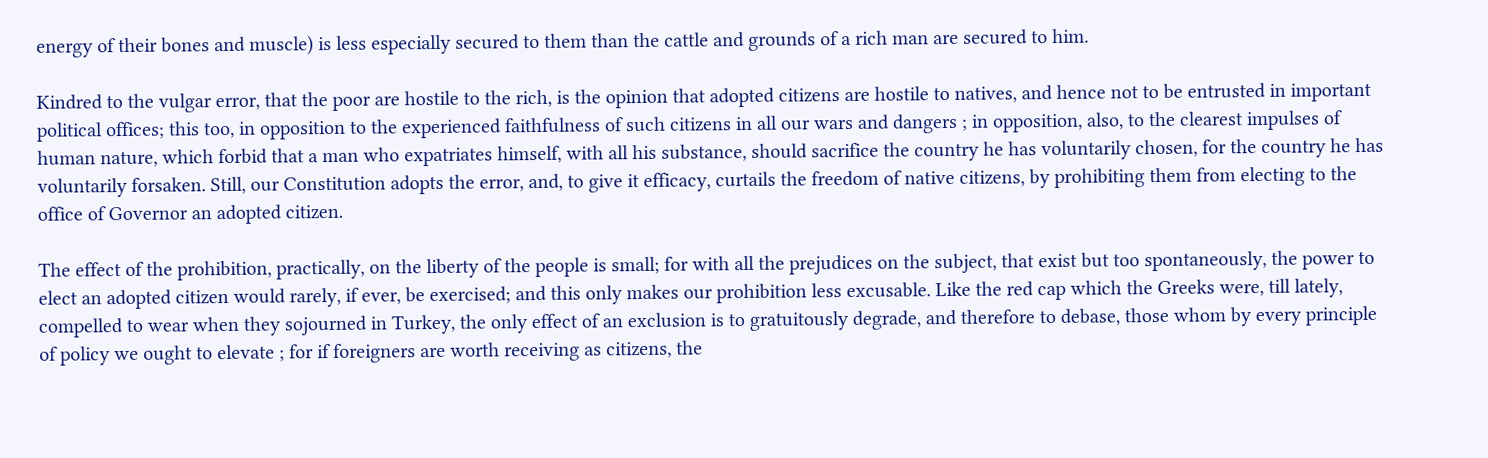energy of their bones and muscle) is less especially secured to them than the cattle and grounds of a rich man are secured to him.

Kindred to the vulgar error, that the poor are hostile to the rich, is the opinion that adopted citizens are hostile to natives, and hence not to be entrusted in important political offices; this too, in opposition to the experienced faithfulness of such citizens in all our wars and dangers ; in opposition, also, to the clearest impulses of human nature, which forbid that a man who expatriates himself, with all his substance, should sacrifice the country he has voluntarily chosen, for the country he has voluntarily forsaken. Still, our Constitution adopts the error, and, to give it efficacy, curtails the freedom of native citizens, by prohibiting them from electing to the office of Governor an adopted citizen.

The effect of the prohibition, practically, on the liberty of the people is small; for with all the prejudices on the subject, that exist but too spontaneously, the power to elect an adopted citizen would rarely, if ever, be exercised; and this only makes our prohibition less excusable. Like the red cap which the Greeks were, till lately, compelled to wear when they sojourned in Turkey, the only effect of an exclusion is to gratuitously degrade, and therefore to debase, those whom by every principle of policy we ought to elevate ; for if foreigners are worth receiving as citizens, the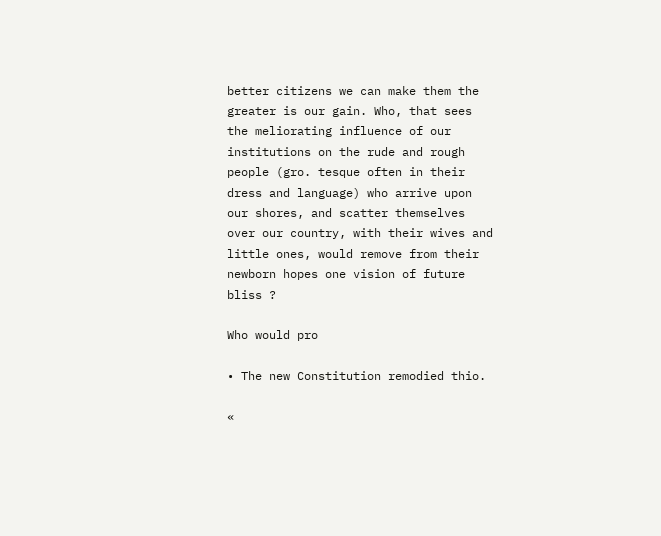better citizens we can make them the greater is our gain. Who, that sees the meliorating influence of our institutions on the rude and rough people (gro. tesque often in their dress and language) who arrive upon our shores, and scatter themselves over our country, with their wives and little ones, would remove from their newborn hopes one vision of future bliss ?

Who would pro

• The new Constitution remodied thio.

«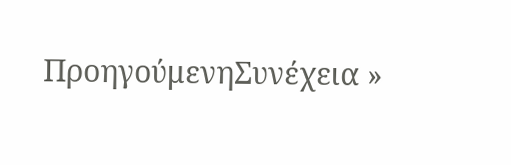ΠροηγούμενηΣυνέχεια »